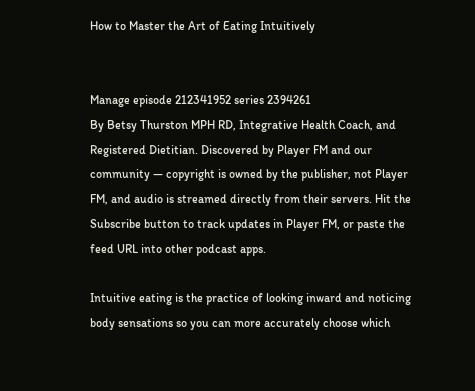How to Master the Art of Eating Intuitively


Manage episode 212341952 series 2394261
By Betsy Thurston MPH RD, Integrative Health Coach, and Registered Dietitian. Discovered by Player FM and our community — copyright is owned by the publisher, not Player FM, and audio is streamed directly from their servers. Hit the Subscribe button to track updates in Player FM, or paste the feed URL into other podcast apps.

Intuitive eating is the practice of looking inward and noticing body sensations so you can more accurately choose which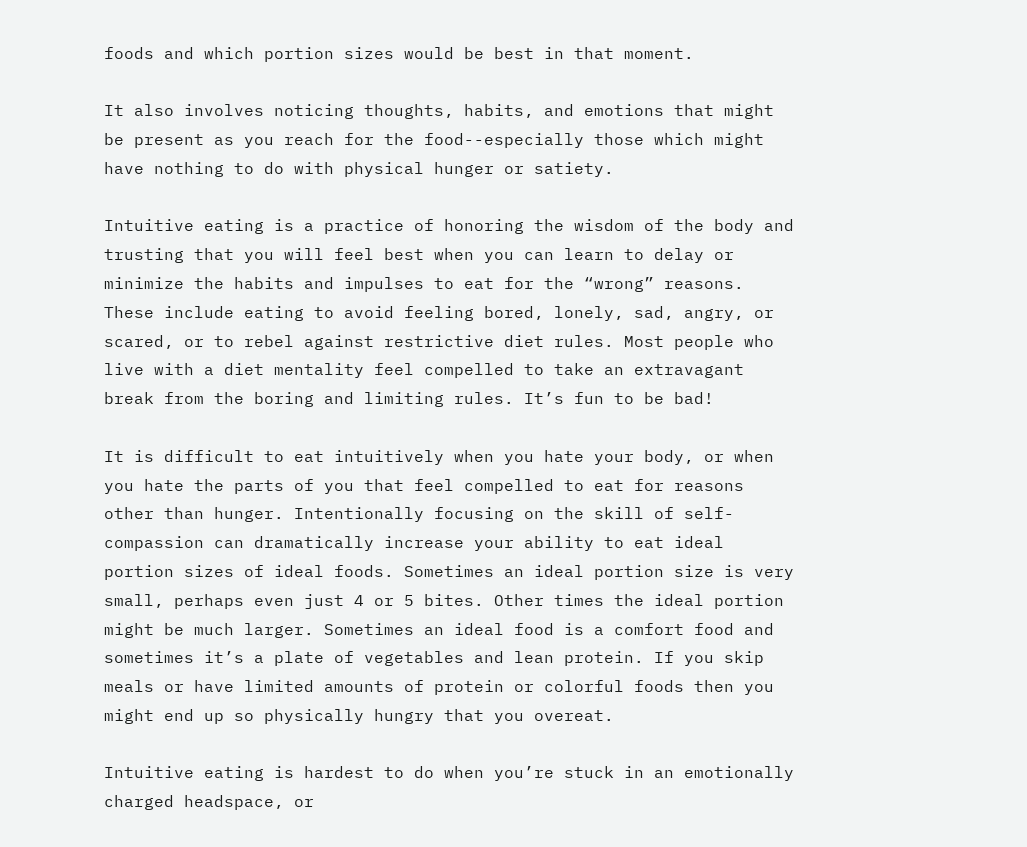foods and which portion sizes would be best in that moment.

It also involves noticing thoughts, habits, and emotions that might be present as you reach for the food--especially those which might have nothing to do with physical hunger or satiety.

Intuitive eating is a practice of honoring the wisdom of the body and trusting that you will feel best when you can learn to delay or minimize the habits and impulses to eat for the “wrong” reasons. These include eating to avoid feeling bored, lonely, sad, angry, or scared, or to rebel against restrictive diet rules. Most people who live with a diet mentality feel compelled to take an extravagant break from the boring and limiting rules. It’s fun to be bad!

It is difficult to eat intuitively when you hate your body, or when you hate the parts of you that feel compelled to eat for reasons other than hunger. Intentionally focusing on the skill of self-compassion can dramatically increase your ability to eat ideal portion sizes of ideal foods. Sometimes an ideal portion size is very small, perhaps even just 4 or 5 bites. Other times the ideal portion might be much larger. Sometimes an ideal food is a comfort food and sometimes it’s a plate of vegetables and lean protein. If you skip meals or have limited amounts of protein or colorful foods then you might end up so physically hungry that you overeat.

Intuitive eating is hardest to do when you’re stuck in an emotionally charged headspace, or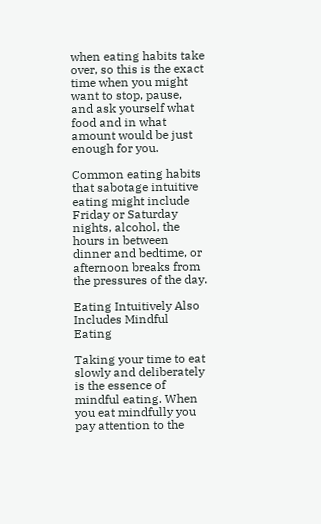when eating habits take over, so this is the exact time when you might want to stop, pause, and ask yourself what food and in what amount would be just enough for you.

Common eating habits that sabotage intuitive eating might include Friday or Saturday nights, alcohol, the hours in between dinner and bedtime, or afternoon breaks from the pressures of the day.

Eating Intuitively Also Includes Mindful Eating

Taking your time to eat slowly and deliberately is the essence of mindful eating. When you eat mindfully you pay attention to the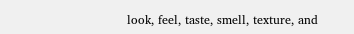look, feel, taste, smell, texture, and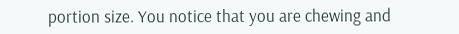portion size. You notice that you are chewing and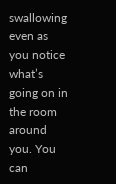swallowing even as you notice what’s going on in the room around you. You can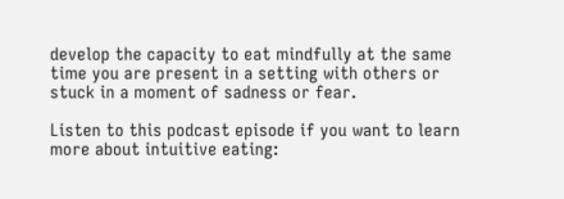develop the capacity to eat mindfully at the same time you are present in a setting with others or stuck in a moment of sadness or fear.

Listen to this podcast episode if you want to learn more about intuitive eating: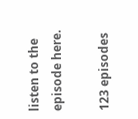listen to the episode here.

123 episodes